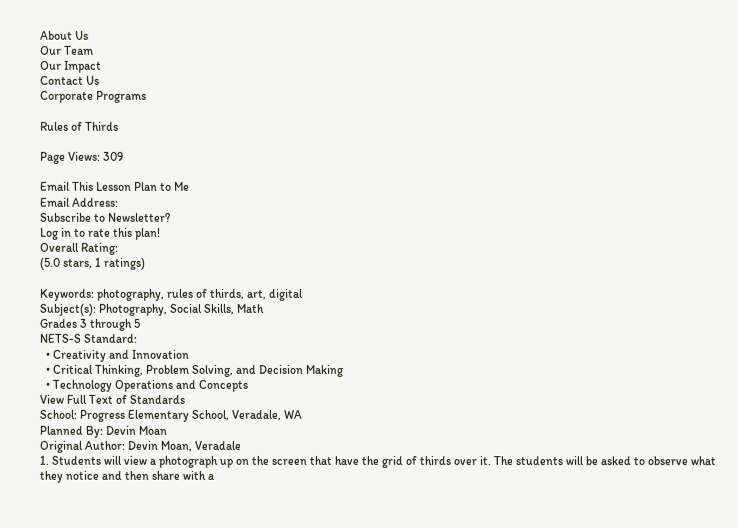About Us
Our Team
Our Impact
Contact Us
Corporate Programs

Rules of Thirds

Page Views: 309

Email This Lesson Plan to Me
Email Address:
Subscribe to Newsletter?
Log in to rate this plan!
Overall Rating:
(5.0 stars, 1 ratings)

Keywords: photography, rules of thirds, art, digital
Subject(s): Photography, Social Skills, Math
Grades 3 through 5
NETS-S Standard:
  • Creativity and Innovation
  • Critical Thinking, Problem Solving, and Decision Making
  • Technology Operations and Concepts
View Full Text of Standards
School: Progress Elementary School, Veradale, WA
Planned By: Devin Moan
Original Author: Devin Moan, Veradale
1. Students will view a photograph up on the screen that have the grid of thirds over it. The students will be asked to observe what they notice and then share with a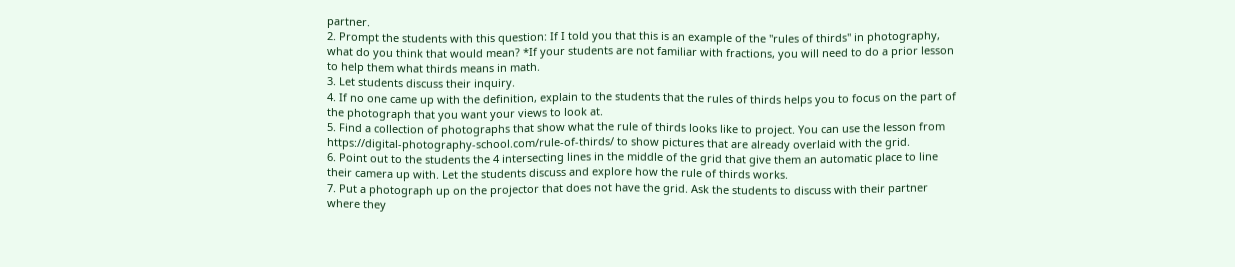partner.
2. Prompt the students with this question: If I told you that this is an example of the "rules of thirds" in photography, what do you think that would mean? *If your students are not familiar with fractions, you will need to do a prior lesson to help them what thirds means in math.
3. Let students discuss their inquiry.
4. If no one came up with the definition, explain to the students that the rules of thirds helps you to focus on the part of the photograph that you want your views to look at.
5. Find a collection of photographs that show what the rule of thirds looks like to project. You can use the lesson from https://digital-photography-school.com/rule-of-thirds/ to show pictures that are already overlaid with the grid.
6. Point out to the students the 4 intersecting lines in the middle of the grid that give them an automatic place to line their camera up with. Let the students discuss and explore how the rule of thirds works.
7. Put a photograph up on the projector that does not have the grid. Ask the students to discuss with their partner where they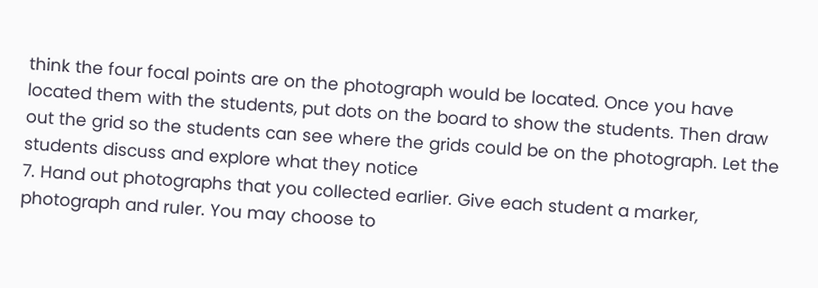think the four focal points are on the photograph would be located. Once you have located them with the students, put dots on the board to show the students. Then draw out the grid so the students can see where the grids could be on the photograph. Let the students discuss and explore what they notice
7. Hand out photographs that you collected earlier. Give each student a marker, photograph and ruler. You may choose to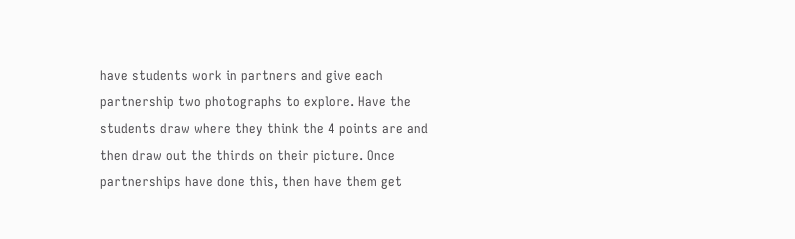have students work in partners and give each partnership two photographs to explore. Have the students draw where they think the 4 points are and then draw out the thirds on their picture. Once partnerships have done this, then have them get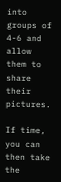into groups of 4-6 and allow them to share their pictures.

If time, you can then take the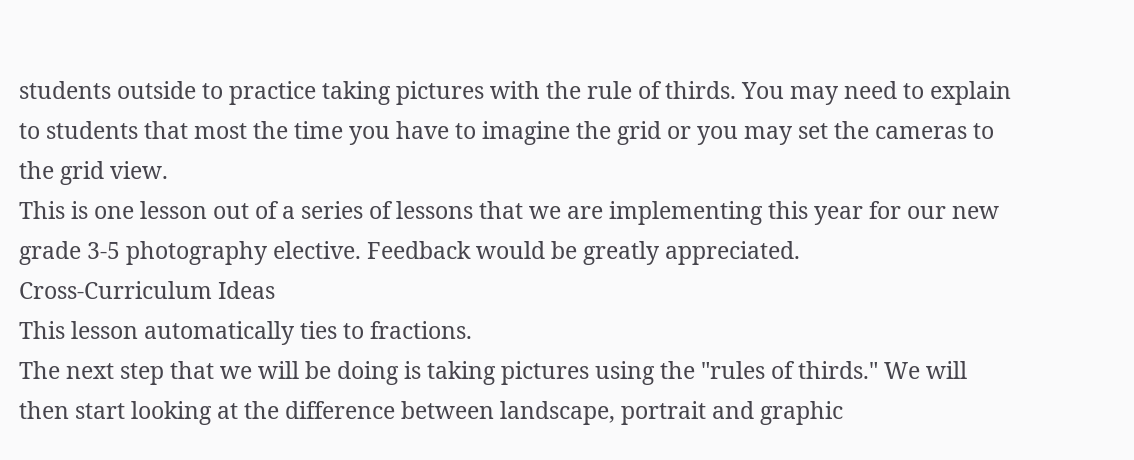students outside to practice taking pictures with the rule of thirds. You may need to explain to students that most the time you have to imagine the grid or you may set the cameras to the grid view.
This is one lesson out of a series of lessons that we are implementing this year for our new grade 3-5 photography elective. Feedback would be greatly appreciated.
Cross-Curriculum Ideas
This lesson automatically ties to fractions.
The next step that we will be doing is taking pictures using the "rules of thirds." We will then start looking at the difference between landscape, portrait and graphic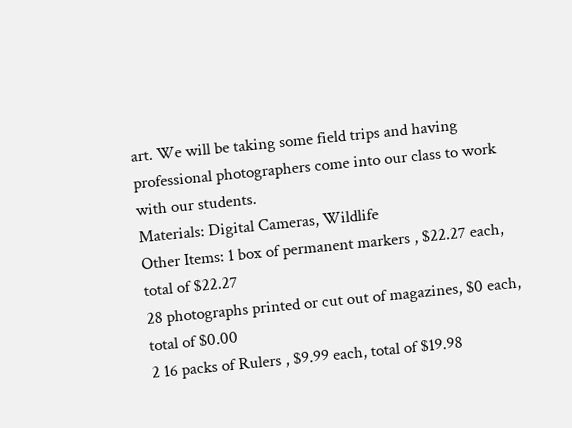art. We will be taking some field trips and having professional photographers come into our class to work with our students.
Materials: Digital Cameras, Wildlife
Other Items: 1 box of permanent markers , $22.27 each, total of $22.27
28 photographs printed or cut out of magazines, $0 each, total of $0.00
2 16 packs of Rulers , $9.99 each, total of $19.98